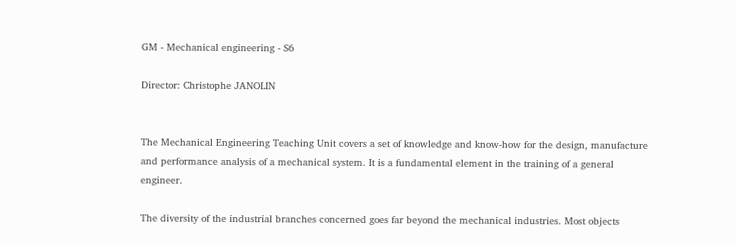GM - Mechanical engineering - S6

Director: Christophe JANOLIN


The Mechanical Engineering Teaching Unit covers a set of knowledge and know-how for the design, manufacture and performance analysis of a mechanical system. It is a fundamental element in the training of a general engineer.

The diversity of the industrial branches concerned goes far beyond the mechanical industries. Most objects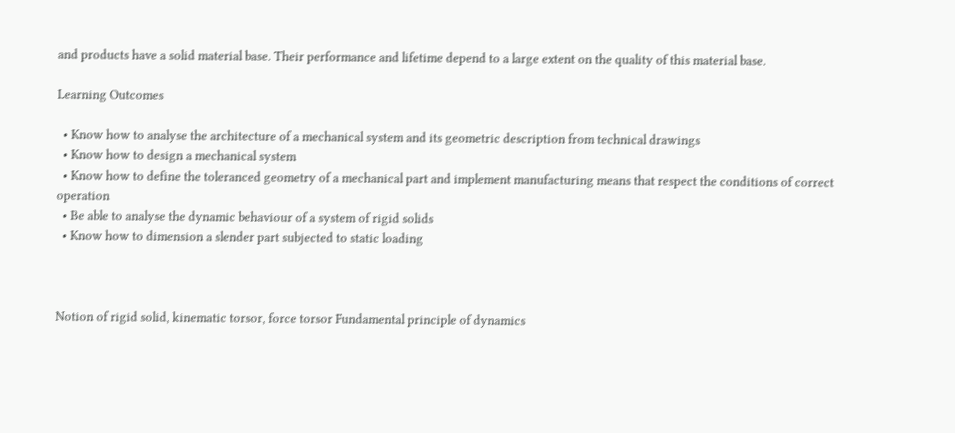and products have a solid material base. Their performance and lifetime depend to a large extent on the quality of this material base.

Learning Outcomes

  • Know how to analyse the architecture of a mechanical system and its geometric description from technical drawings
  • Know how to design a mechanical system
  • Know how to define the toleranced geometry of a mechanical part and implement manufacturing means that respect the conditions of correct operation
  • Be able to analyse the dynamic behaviour of a system of rigid solids
  • Know how to dimension a slender part subjected to static loading



Notion of rigid solid, kinematic torsor, force torsor Fundamental principle of dynamics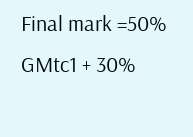Final mark =50% GMtc1 + 30%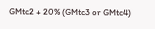GMtc2 + 20% (GMtc3 or GMtc4)